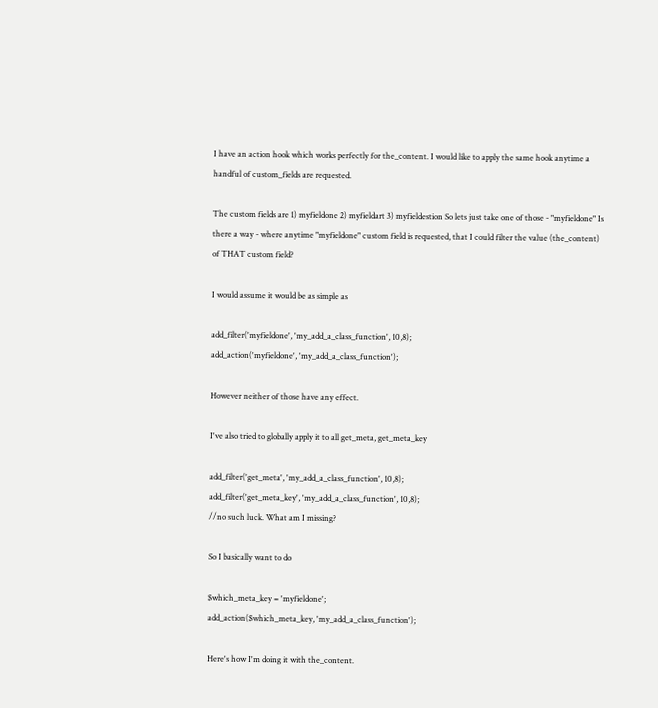I have an action hook which works perfectly for the_content. I would like to apply the same hook anytime a handful of custom_fields are requested.

The custom fields are 1) myfieldone 2) myfieldart 3) myfieldestion So lets just take one of those - "myfieldone" Is there a way - where anytime "myfieldone" custom field is requested, that I could filter the value (the_content) of THAT custom field?

I would assume it would be as simple as

add_filter('myfieldone', 'my_add_a_class_function', 10,8);
add_action('myfieldone', 'my_add_a_class_function');

However neither of those have any effect.

I've also tried to globally apply it to all get_meta, get_meta_key

add_filter('get_meta', 'my_add_a_class_function', 10,8);
add_filter('get_meta_key', 'my_add_a_class_function', 10,8);
//no such luck. What am I missing?

So I basically want to do

$which_meta_key = 'myfieldone';
add_action($which_meta_key, 'my_add_a_class_function');

Here's how I'm doing it with the_content.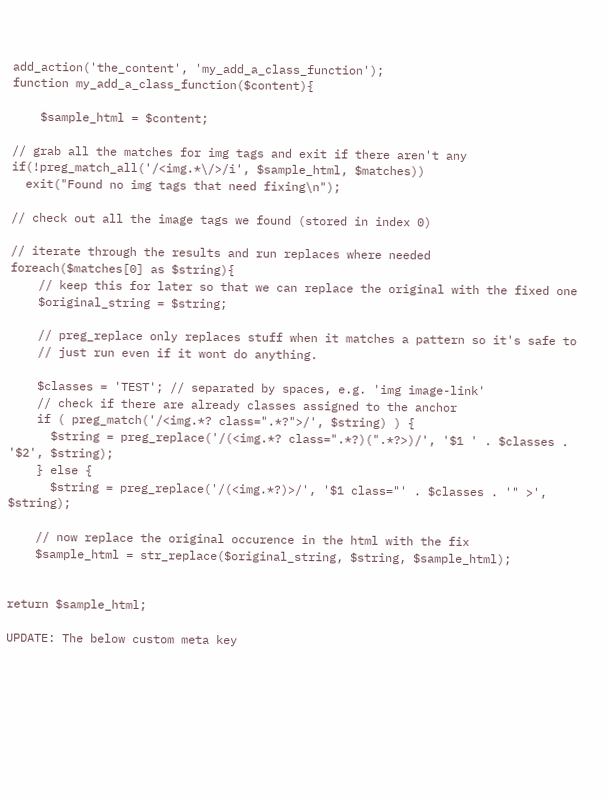add_action('the_content', 'my_add_a_class_function');
function my_add_a_class_function($content){

    $sample_html = $content;

// grab all the matches for img tags and exit if there aren't any
if(!preg_match_all('/<img.*\/>/i', $sample_html, $matches))
  exit("Found no img tags that need fixing\n");

// check out all the image tags we found (stored in index 0)

// iterate through the results and run replaces where needed
foreach($matches[0] as $string){
    // keep this for later so that we can replace the original with the fixed one
    $original_string = $string;

    // preg_replace only replaces stuff when it matches a pattern so it's safe to
    // just run even if it wont do anything.

    $classes = 'TEST'; // separated by spaces, e.g. 'img image-link'
    // check if there are already classes assigned to the anchor
    if ( preg_match('/<img.*? class=".*?">/', $string) ) {
      $string = preg_replace('/(<img.*? class=".*?)(".*?>)/', '$1 ' . $classes . '$2', $string);
    } else {
      $string = preg_replace('/(<img.*?)>/', '$1 class="' . $classes . '" >', $string);

    // now replace the original occurence in the html with the fix
    $sample_html = str_replace($original_string, $string, $sample_html);


return $sample_html;

UPDATE: The below custom meta key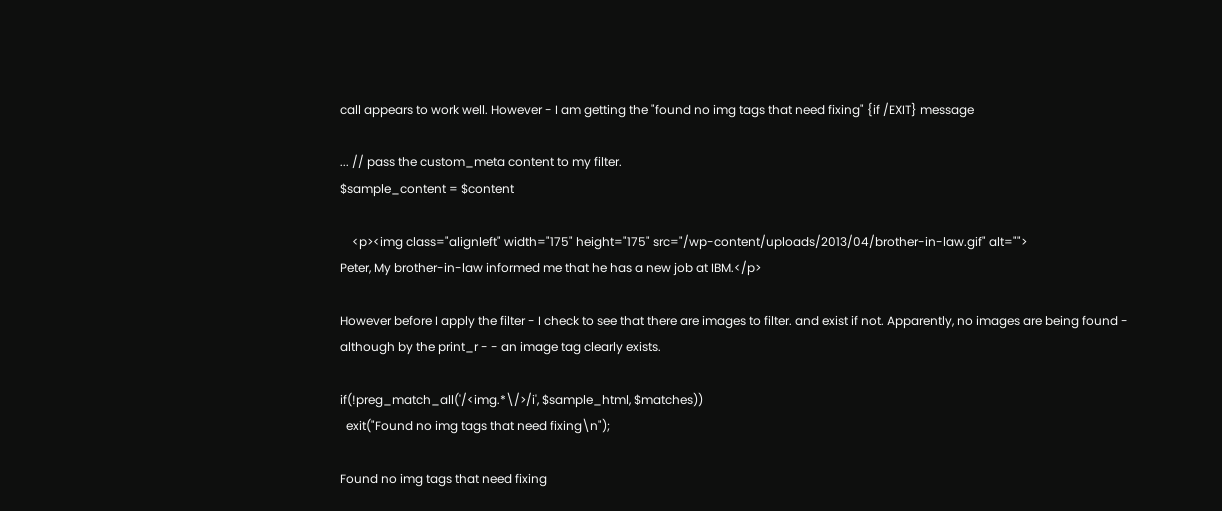call appears to work well. However - I am getting the "found no img tags that need fixing" {if /EXIT} message

... // pass the custom_meta content to my filter.
$sample_content = $content

    <p><img class="alignleft" width="175" height="175" src="/wp-content/uploads/2013/04/brother-in-law.gif" alt="">
Peter, My brother-in-law informed me that he has a new job at IBM.</p>

However before I apply the filter - I check to see that there are images to filter. and exist if not. Apparently, no images are being found - although by the print_r - - an image tag clearly exists.

if(!preg_match_all('/<img.*\/>/i', $sample_html, $matches))
  exit("Found no img tags that need fixing\n");

Found no img tags that need fixing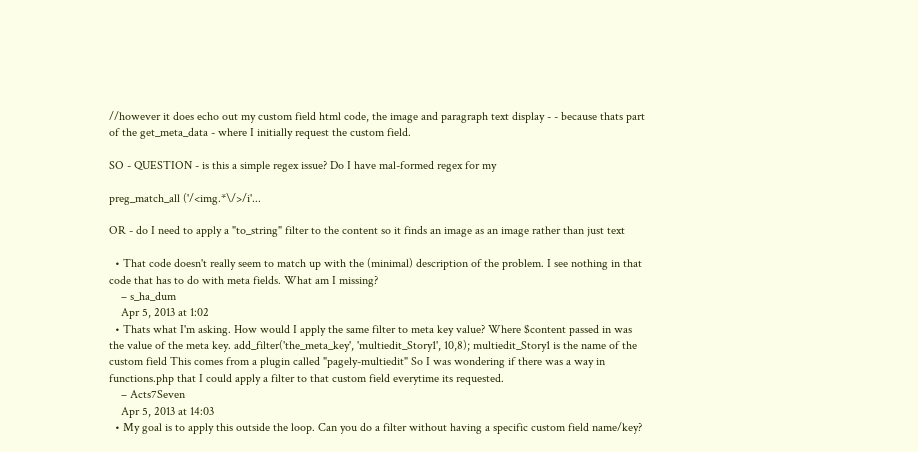//however it does echo out my custom field html code, the image and paragraph text display - - because thats part of the get_meta_data - where I initially request the custom field.

SO - QUESTION - is this a simple regex issue? Do I have mal-formed regex for my

preg_match_all ('/<img.*\/>/i'...

OR - do I need to apply a "to_string" filter to the content so it finds an image as an image rather than just text

  • That code doesn't really seem to match up with the (minimal) description of the problem. I see nothing in that code that has to do with meta fields. What am I missing?
    – s_ha_dum
    Apr 5, 2013 at 1:02
  • Thats what I'm asking. How would I apply the same filter to meta key value? Where $content passed in was the value of the meta key. add_filter('the_meta_key', 'multiedit_Story1', 10,8); multiedit_Story1 is the name of the custom field This comes from a plugin called "pagely-multiedit" So I was wondering if there was a way in functions.php that I could apply a filter to that custom field everytime its requested.
    – Acts7Seven
    Apr 5, 2013 at 14:03
  • My goal is to apply this outside the loop. Can you do a filter without having a specific custom field name/key?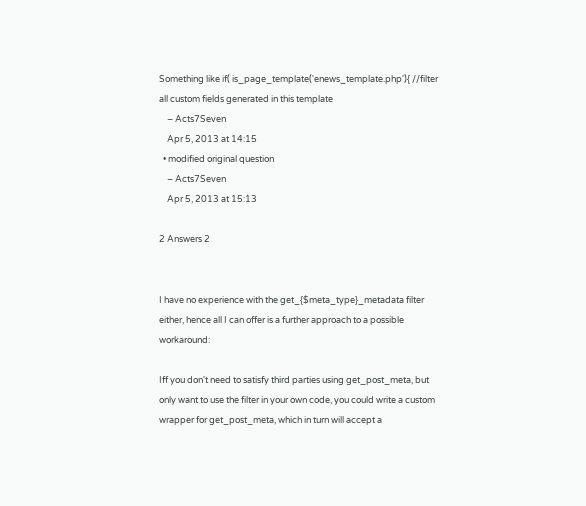Something like if( is_page_template('enews_template.php'){ //filter all custom fields generated in this template
    – Acts7Seven
    Apr 5, 2013 at 14:15
  • modified original question
    – Acts7Seven
    Apr 5, 2013 at 15:13

2 Answers 2


I have no experience with the get_{$meta_type}_metadata filter either, hence all I can offer is a further approach to a possible workaround:

Iff you don't need to satisfy third parties using get_post_meta, but only want to use the filter in your own code, you could write a custom wrapper for get_post_meta, which in turn will accept a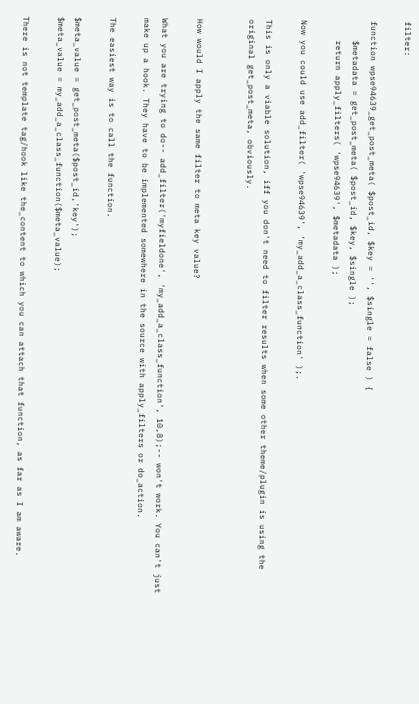filter:

function wpse94639_get_post_meta( $post_id, $key = '', $single = false ) {
    $metadata = get_post_meta( $post_id, $key, $single );
    return apply_filters( 'wpse94639', $metadata );

Now you could use add_filter( 'wpse94639', 'my_add_a_class_function' );.

This is only a viable solution, iff you don't need to filter results when some other theme/plugin is using the original get_post_meta, obviously.


How would I apply the same filter to meta key value?

What you are trying to do-- add_filter('myfieldone', 'my_add_a_class_function', 10,8);-- won't work. You can't just make up a hook. They have to be implemented somewhere in the source with apply_filters or do_action.

The easiest way is to call the function.

$meta_value = get_post_meta($post_id,'key');
$meta_value = my_add_a_class_function($meta_value);

There is not template tag/hook like the_content to which you can attach that function, as far as I am aware.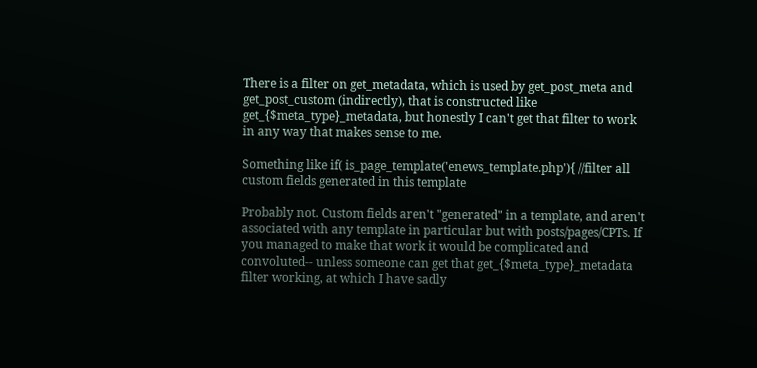There is a filter on get_metadata, which is used by get_post_meta and get_post_custom (indirectly), that is constructed like get_{$meta_type}_metadata, but honestly I can't get that filter to work in any way that makes sense to me.

Something like if( is_page_template('enews_template.php'){ //filter all custom fields generated in this template

Probably not. Custom fields aren't "generated" in a template, and aren't associated with any template in particular but with posts/pages/CPTs. If you managed to make that work it would be complicated and convoluted-- unless someone can get that get_{$meta_type}_metadata filter working, at which I have sadly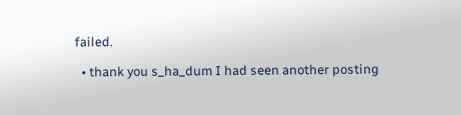failed.

  • thank you s_ha_dum I had seen another posting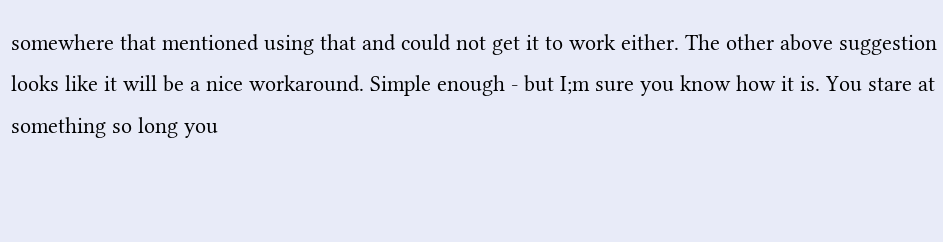somewhere that mentioned using that and could not get it to work either. The other above suggestion looks like it will be a nice workaround. Simple enough - but I;m sure you know how it is. You stare at something so long you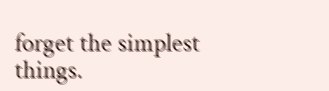forget the simplest things.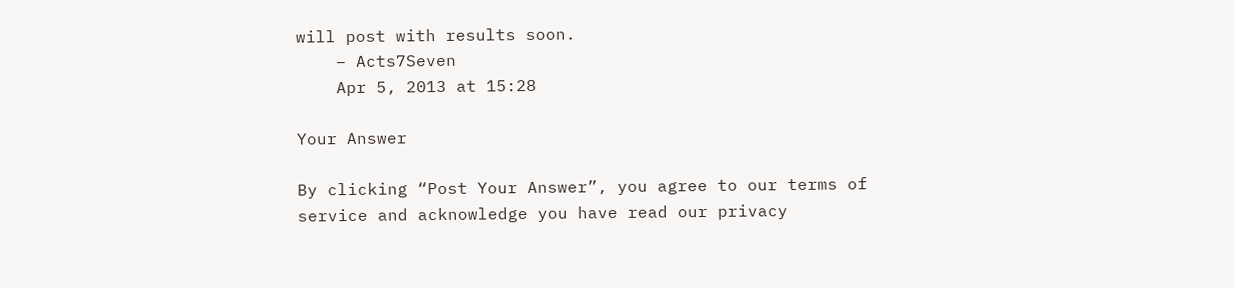will post with results soon.
    – Acts7Seven
    Apr 5, 2013 at 15:28

Your Answer

By clicking “Post Your Answer”, you agree to our terms of service and acknowledge you have read our privacy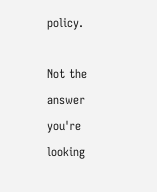policy.

Not the answer you're looking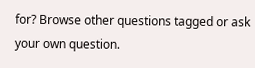for? Browse other questions tagged or ask your own question.